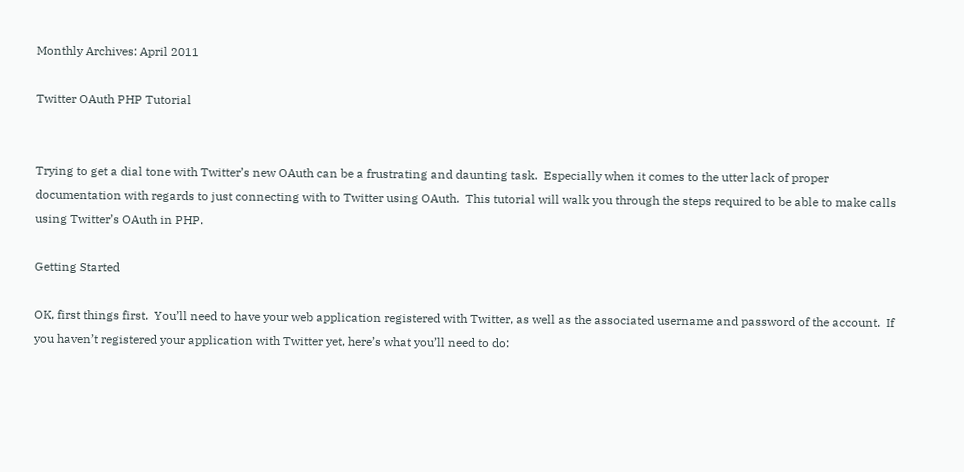Monthly Archives: April 2011

Twitter OAuth PHP Tutorial


Trying to get a dial tone with Twitter’s new OAuth can be a frustrating and daunting task.  Especially when it comes to the utter lack of proper documentation with regards to just connecting with to Twitter using OAuth.  This tutorial will walk you through the steps required to be able to make calls using Twitter’s OAuth in PHP.

Getting Started

OK, first things first.  You’ll need to have your web application registered with Twitter, as well as the associated username and password of the account.  If you haven’t registered your application with Twitter yet, here’s what you’ll need to do: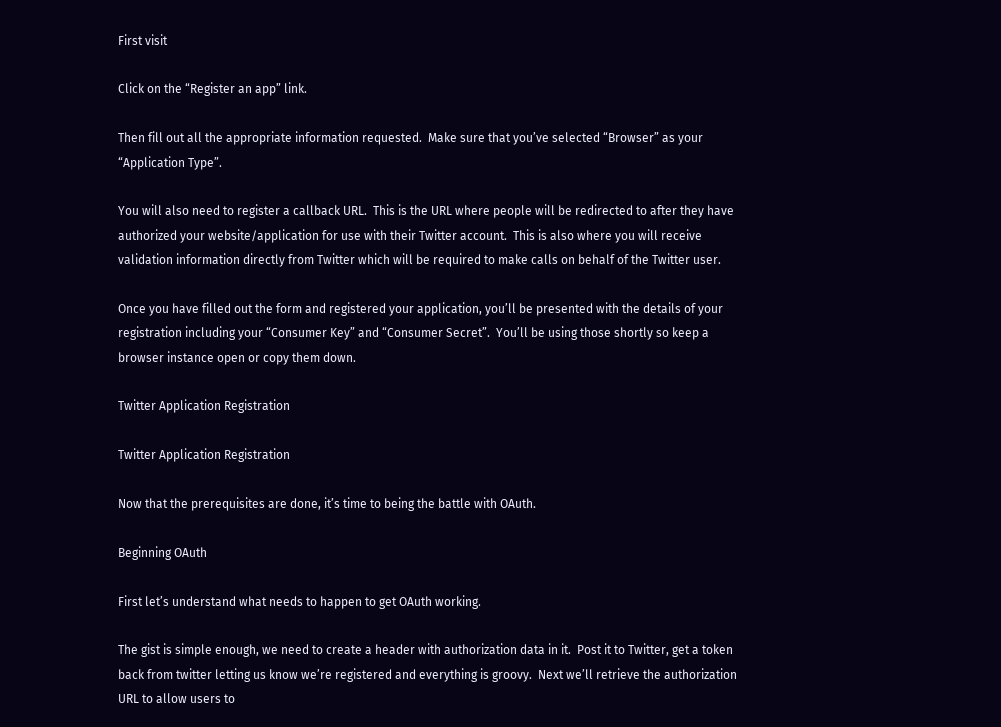First visit

Click on the “Register an app” link.

Then fill out all the appropriate information requested.  Make sure that you’ve selected “Browser” as your “Application Type”.

You will also need to register a callback URL.  This is the URL where people will be redirected to after they have authorized your website/application for use with their Twitter account.  This is also where you will receive validation information directly from Twitter which will be required to make calls on behalf of the Twitter user.

Once you have filled out the form and registered your application, you’ll be presented with the details of your registration including your “Consumer Key” and “Consumer Secret”.  You’ll be using those shortly so keep a browser instance open or copy them down.

Twitter Application Registration

Twitter Application Registration

Now that the prerequisites are done, it’s time to being the battle with OAuth.

Beginning OAuth

First let’s understand what needs to happen to get OAuth working.

The gist is simple enough, we need to create a header with authorization data in it.  Post it to Twitter, get a token back from twitter letting us know we’re registered and everything is groovy.  Next we’ll retrieve the authorization URL to allow users to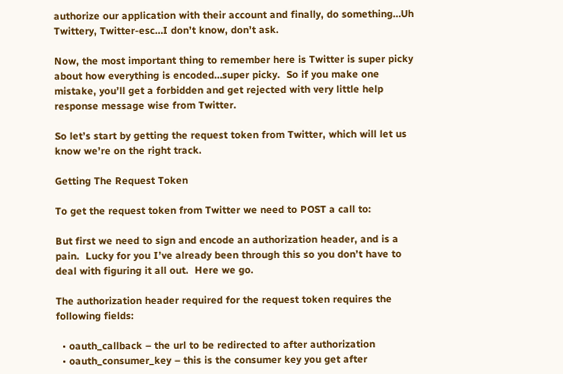authorize our application with their account and finally, do something…Uh Twittery, Twitter-esc…I don’t know, don’t ask.

Now, the most important thing to remember here is Twitter is super picky about how everything is encoded…super picky.  So if you make one mistake, you’ll get a forbidden and get rejected with very little help response message wise from Twitter.

So let’s start by getting the request token from Twitter, which will let us know we’re on the right track.

Getting The Request Token

To get the request token from Twitter we need to POST a call to:

But first we need to sign and encode an authorization header, and is a pain.  Lucky for you I’ve already been through this so you don’t have to deal with figuring it all out.  Here we go.

The authorization header required for the request token requires the following fields:

  • oauth_callback – the url to be redirected to after authorization
  • oauth_consumer_key – this is the consumer key you get after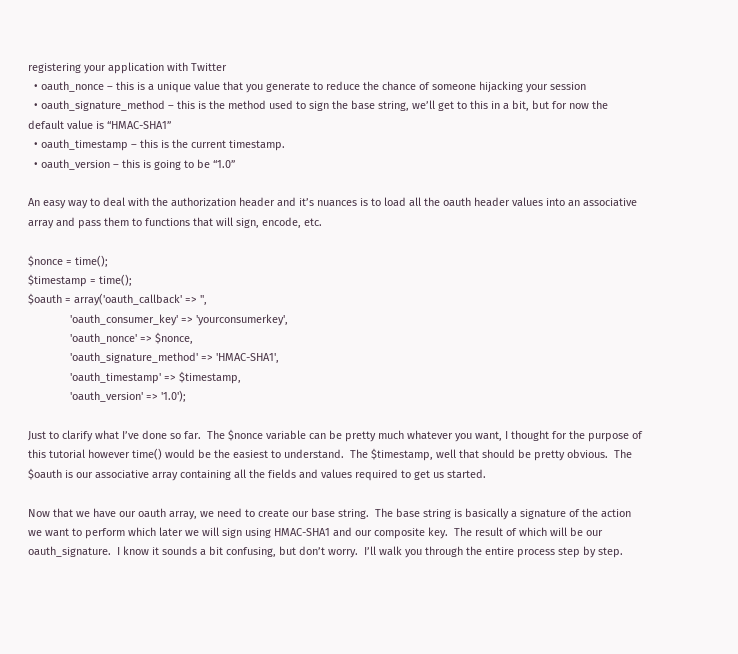registering your application with Twitter
  • oauth_nonce – this is a unique value that you generate to reduce the chance of someone hijacking your session
  • oauth_signature_method – this is the method used to sign the base string, we’ll get to this in a bit, but for now the default value is “HMAC-SHA1”
  • oauth_timestamp – this is the current timestamp.
  • oauth_version – this is going to be “1.0”

An easy way to deal with the authorization header and it’s nuances is to load all the oauth header values into an associative array and pass them to functions that will sign, encode, etc.

$nonce = time();
$timestamp = time();
$oauth = array('oauth_callback' => '',
              'oauth_consumer_key' => 'yourconsumerkey',
              'oauth_nonce' => $nonce,
              'oauth_signature_method' => 'HMAC-SHA1',
              'oauth_timestamp' => $timestamp,
              'oauth_version' => '1.0');

Just to clarify what I’ve done so far.  The $nonce variable can be pretty much whatever you want, I thought for the purpose of this tutorial however time() would be the easiest to understand.  The $timestamp, well that should be pretty obvious.  The $oauth is our associative array containing all the fields and values required to get us started.

Now that we have our oauth array, we need to create our base string.  The base string is basically a signature of the action we want to perform which later we will sign using HMAC-SHA1 and our composite key.  The result of which will be our oauth_signature.  I know it sounds a bit confusing, but don’t worry.  I’ll walk you through the entire process step by step.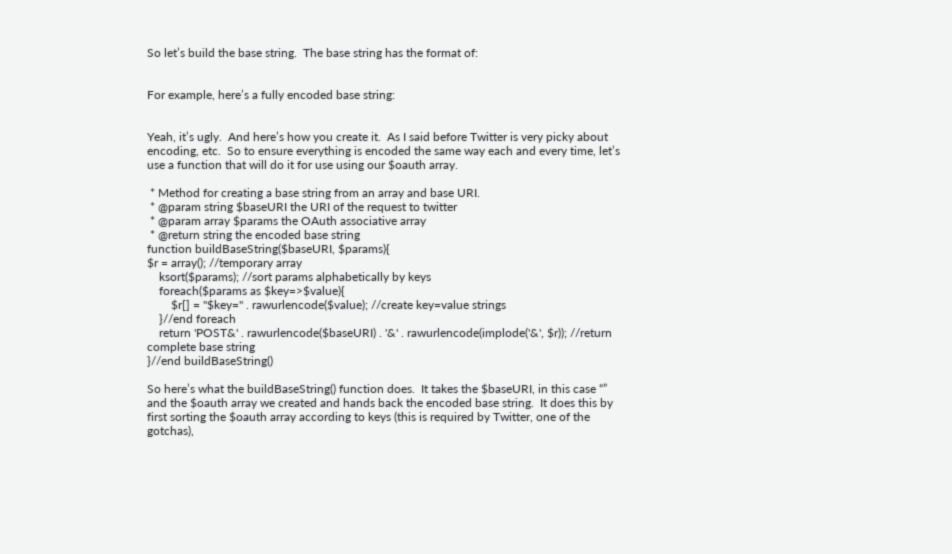So let’s build the base string.  The base string has the format of:


For example, here’s a fully encoded base string:


Yeah, it’s ugly.  And here’s how you create it.  As I said before Twitter is very picky about encoding, etc.  So to ensure everything is encoded the same way each and every time, let’s use a function that will do it for use using our $oauth array.

 * Method for creating a base string from an array and base URI.
 * @param string $baseURI the URI of the request to twitter
 * @param array $params the OAuth associative array
 * @return string the encoded base string
function buildBaseString($baseURI, $params){
$r = array(); //temporary array
    ksort($params); //sort params alphabetically by keys
    foreach($params as $key=>$value){
        $r[] = "$key=" . rawurlencode($value); //create key=value strings
    }//end foreach
    return 'POST&' . rawurlencode($baseURI) . '&' . rawurlencode(implode('&', $r)); //return complete base string
}//end buildBaseString()

So here’s what the buildBaseString() function does.  It takes the $baseURI, in this case “” and the $oauth array we created and hands back the encoded base string.  It does this by first sorting the $oauth array according to keys (this is required by Twitter, one of the gotchas),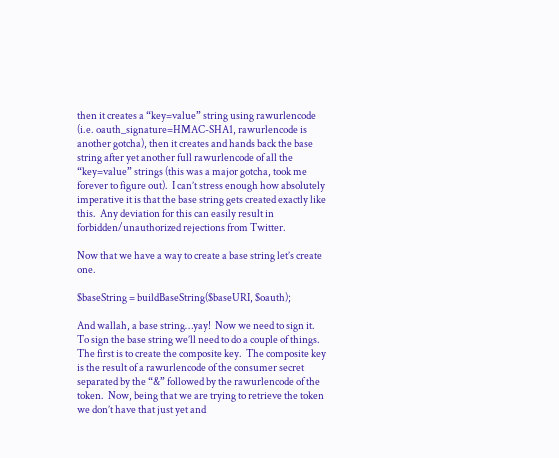then it creates a “key=value” string using rawurlencode (i.e. oauth_signature=HMAC-SHA1, rawurlencode is another gotcha), then it creates and hands back the base string after yet another full rawurlencode of all the “key=value” strings (this was a major gotcha, took me forever to figure out).  I can’t stress enough how absolutely imperative it is that the base string gets created exactly like this.  Any deviation for this can easily result in forbidden/unauthorized rejections from Twitter.

Now that we have a way to create a base string let’s create one.

$baseString = buildBaseString($baseURI, $oauth);

And wallah, a base string…yay!  Now we need to sign it.  To sign the base string we’ll need to do a couple of things.  The first is to create the composite key.  The composite key is the result of a rawurlencode of the consumer secret separated by the “&” followed by the rawurlencode of the token.  Now, being that we are trying to retrieve the token we don’t have that just yet and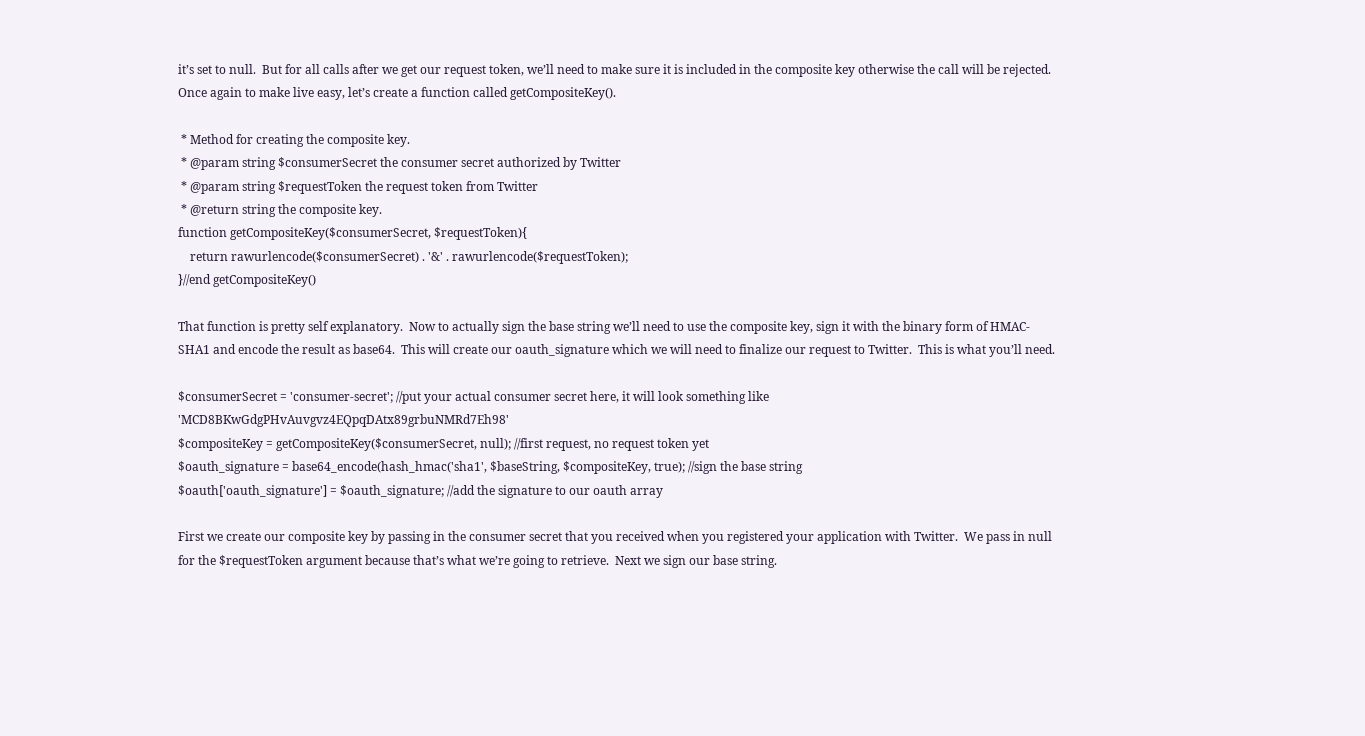it’s set to null.  But for all calls after we get our request token, we’ll need to make sure it is included in the composite key otherwise the call will be rejected.  Once again to make live easy, let’s create a function called getCompositeKey().

 * Method for creating the composite key.
 * @param string $consumerSecret the consumer secret authorized by Twitter
 * @param string $requestToken the request token from Twitter
 * @return string the composite key.
function getCompositeKey($consumerSecret, $requestToken){
    return rawurlencode($consumerSecret) . '&' . rawurlencode($requestToken);
}//end getCompositeKey()

That function is pretty self explanatory.  Now to actually sign the base string we’ll need to use the composite key, sign it with the binary form of HMAC-SHA1 and encode the result as base64.  This will create our oauth_signature which we will need to finalize our request to Twitter.  This is what you’ll need.

$consumerSecret = 'consumer-secret'; //put your actual consumer secret here, it will look something like 'MCD8BKwGdgPHvAuvgvz4EQpqDAtx89grbuNMRd7Eh98'
$compositeKey = getCompositeKey($consumerSecret, null); //first request, no request token yet
$oauth_signature = base64_encode(hash_hmac('sha1', $baseString, $compositeKey, true); //sign the base string
$oauth['oauth_signature'] = $oauth_signature; //add the signature to our oauth array

First we create our composite key by passing in the consumer secret that you received when you registered your application with Twitter.  We pass in null for the $requestToken argument because that’s what we’re going to retrieve.  Next we sign our base string.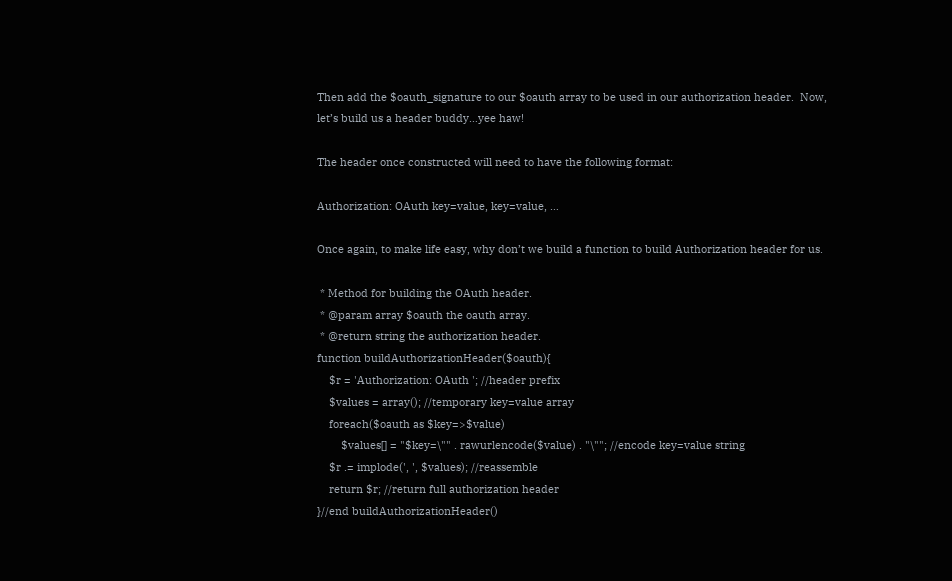Then add the $oauth_signature to our $oauth array to be used in our authorization header.  Now, let’s build us a header buddy…yee haw!

The header once constructed will need to have the following format:

Authorization: OAuth key=value, key=value, …

Once again, to make life easy, why don’t we build a function to build Authorization header for us.

 * Method for building the OAuth header.
 * @param array $oauth the oauth array.
 * @return string the authorization header.
function buildAuthorizationHeader($oauth){
    $r = 'Authorization: OAuth '; //header prefix
    $values = array(); //temporary key=value array
    foreach($oauth as $key=>$value)
        $values[] = "$key=\"" . rawurlencode($value) . "\""; //encode key=value string
    $r .= implode(', ', $values); //reassemble
    return $r; //return full authorization header
}//end buildAuthorizationHeader()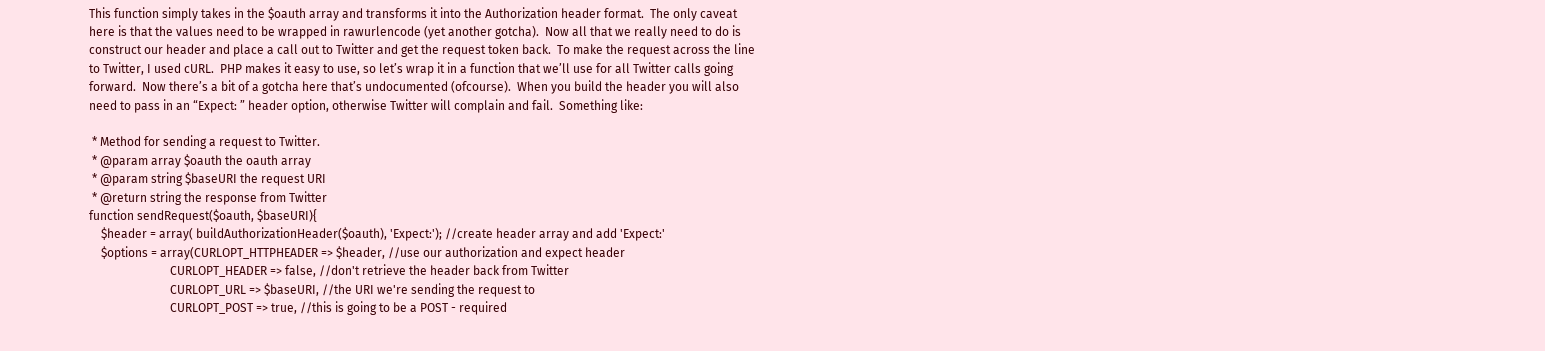This function simply takes in the $oauth array and transforms it into the Authorization header format.  The only caveat here is that the values need to be wrapped in rawurlencode (yet another gotcha).  Now all that we really need to do is construct our header and place a call out to Twitter and get the request token back.  To make the request across the line to Twitter, I used cURL.  PHP makes it easy to use, so let’s wrap it in a function that we’ll use for all Twitter calls going forward.  Now there’s a bit of a gotcha here that’s undocumented (ofcourse).  When you build the header you will also need to pass in an “Expect: ” header option, otherwise Twitter will complain and fail.  Something like:

 * Method for sending a request to Twitter.
 * @param array $oauth the oauth array
 * @param string $baseURI the request URI
 * @return string the response from Twitter
function sendRequest($oauth, $baseURI){
    $header = array( buildAuthorizationHeader($oauth), 'Expect:'); //create header array and add 'Expect:'
    $options = array(CURLOPT_HTTPHEADER => $header, //use our authorization and expect header
                           CURLOPT_HEADER => false, //don't retrieve the header back from Twitter
                           CURLOPT_URL => $baseURI, //the URI we're sending the request to
                           CURLOPT_POST => true, //this is going to be a POST - required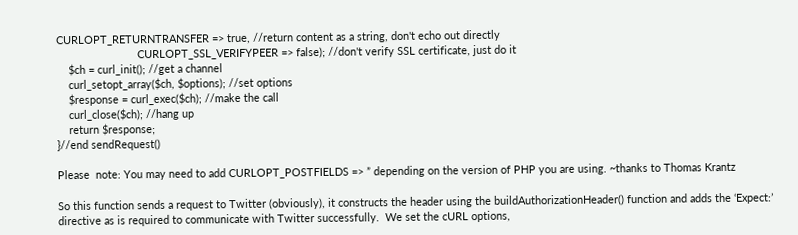CURLOPT_RETURNTRANSFER => true, //return content as a string, don't echo out directly
                           CURLOPT_SSL_VERIFYPEER => false); //don't verify SSL certificate, just do it
    $ch = curl_init(); //get a channel
    curl_setopt_array($ch, $options); //set options
    $response = curl_exec($ch); //make the call
    curl_close($ch); //hang up
    return $response;
}//end sendRequest()

Please  note: You may need to add CURLOPT_POSTFIELDS => ” depending on the version of PHP you are using. ~thanks to Thomas Krantz

So this function sends a request to Twitter (obviously), it constructs the header using the buildAuthorizationHeader() function and adds the ‘Expect:’ directive as is required to communicate with Twitter successfully.  We set the cURL options,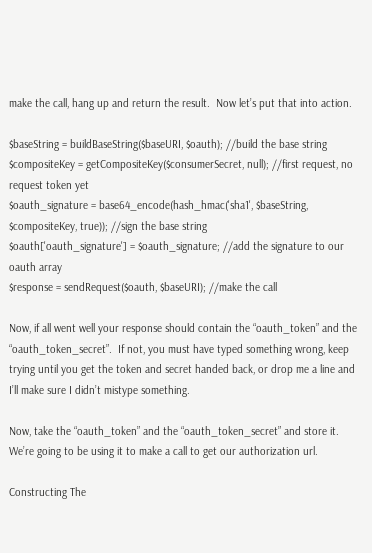make the call, hang up and return the result.  Now let’s put that into action.

$baseString = buildBaseString($baseURI, $oauth); //build the base string
$compositeKey = getCompositeKey($consumerSecret, null); //first request, no request token yet
$oauth_signature = base64_encode(hash_hmac('sha1', $baseString, $compositeKey, true)); //sign the base string
$oauth['oauth_signature'] = $oauth_signature; //add the signature to our oauth array
$response = sendRequest($oauth, $baseURI); //make the call

Now, if all went well your response should contain the “oauth_token” and the “oauth_token_secret”.  If not, you must have typed something wrong, keep trying until you get the token and secret handed back, or drop me a line and I’ll make sure I didn’t mistype something.

Now, take the “oauth_token” and the “oauth_token_secret” and store it.  We’re going to be using it to make a call to get our authorization url.

Constructing The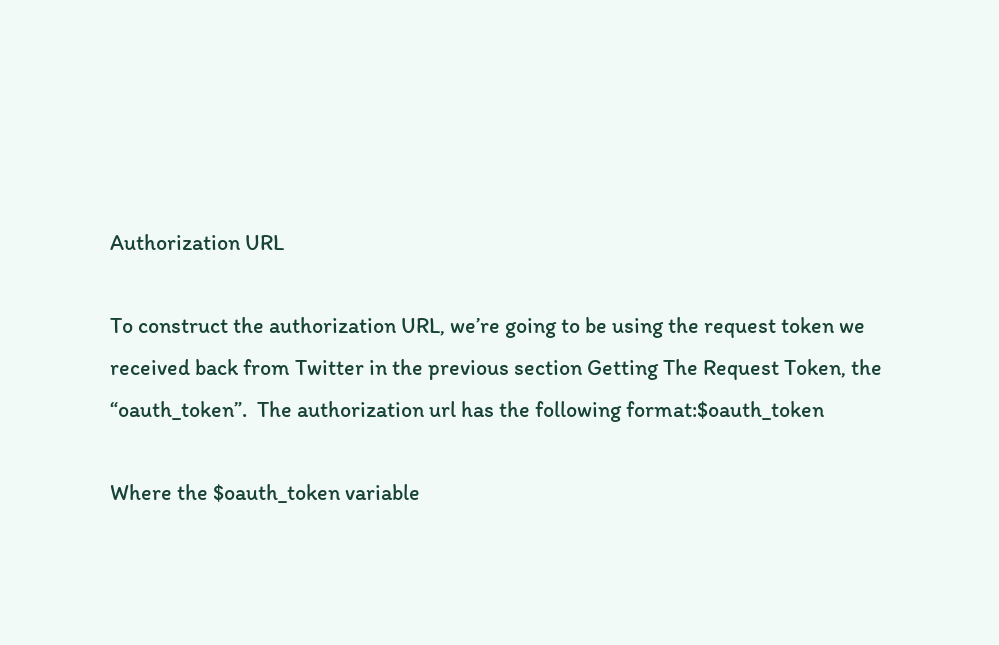Authorization URL

To construct the authorization URL, we’re going to be using the request token we received back from Twitter in the previous section Getting The Request Token, the “oauth_token”.  The authorization url has the following format:$oauth_token

Where the $oauth_token variable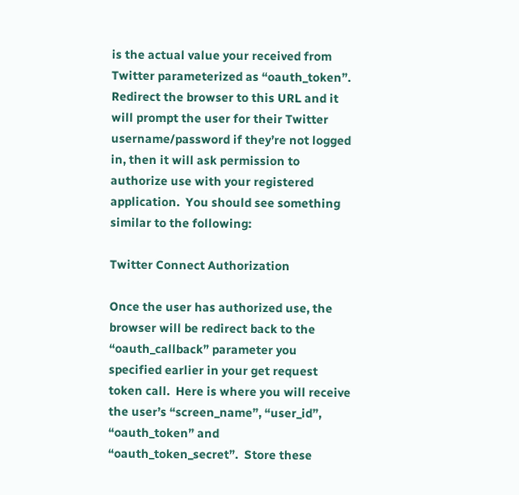is the actual value your received from Twitter parameterized as “oauth_token”.  Redirect the browser to this URL and it will prompt the user for their Twitter username/password if they’re not logged in, then it will ask permission to authorize use with your registered application.  You should see something similar to the following:

Twitter Connect Authorization

Once the user has authorized use, the browser will be redirect back to the “oauth_callback” parameter you specified earlier in your get request token call.  Here is where you will receive the user’s “screen_name”, “user_id”, “oauth_token” and “oauth_token_secret”.  Store these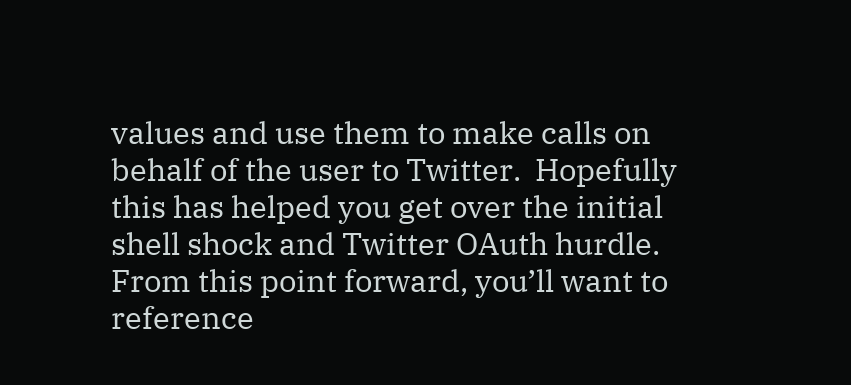values and use them to make calls on behalf of the user to Twitter.  Hopefully this has helped you get over the initial shell shock and Twitter OAuth hurdle.  From this point forward, you’ll want to reference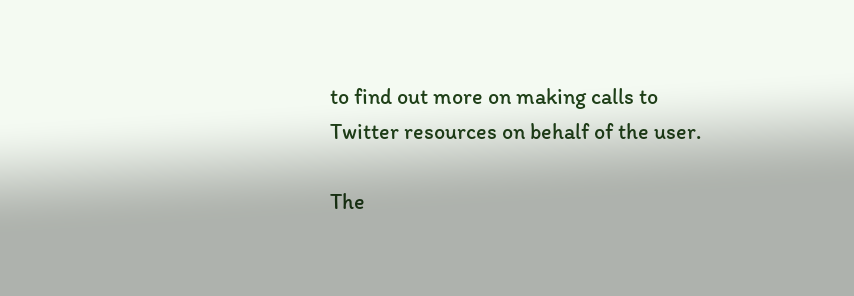to find out more on making calls to Twitter resources on behalf of the user.

The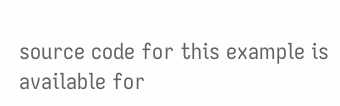source code for this example is available for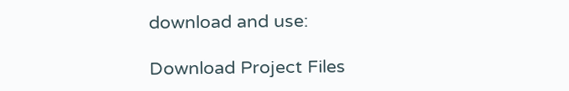download and use:

Download Project Files